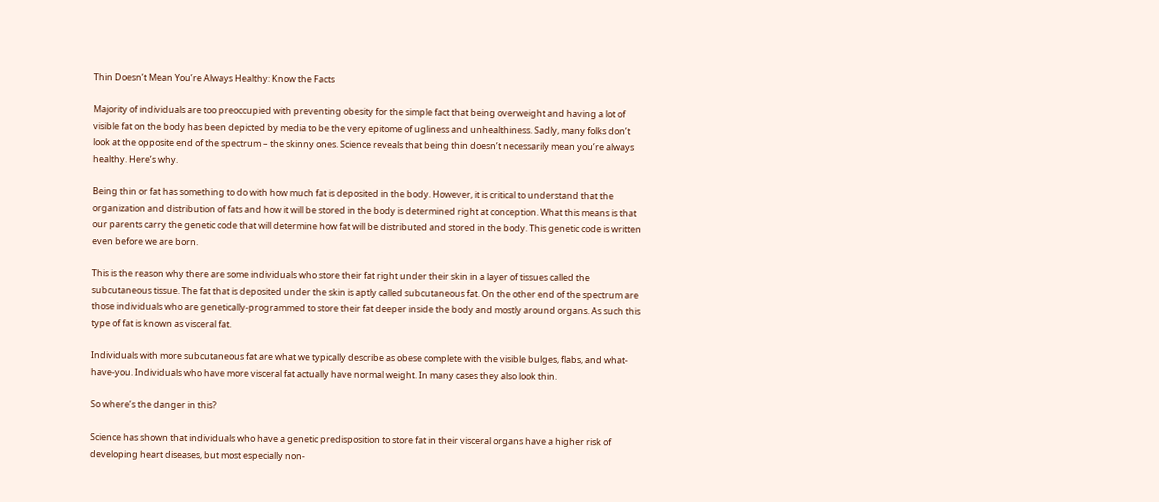Thin Doesn’t Mean You’re Always Healthy: Know the Facts

Majority of individuals are too preoccupied with preventing obesity for the simple fact that being overweight and having a lot of visible fat on the body has been depicted by media to be the very epitome of ugliness and unhealthiness. Sadly, many folks don’t look at the opposite end of the spectrum – the skinny ones. Science reveals that being thin doesn’t necessarily mean you’re always healthy. Here’s why.

Being thin or fat has something to do with how much fat is deposited in the body. However, it is critical to understand that the organization and distribution of fats and how it will be stored in the body is determined right at conception. What this means is that our parents carry the genetic code that will determine how fat will be distributed and stored in the body. This genetic code is written even before we are born.

This is the reason why there are some individuals who store their fat right under their skin in a layer of tissues called the subcutaneous tissue. The fat that is deposited under the skin is aptly called subcutaneous fat. On the other end of the spectrum are those individuals who are genetically-programmed to store their fat deeper inside the body and mostly around organs. As such this type of fat is known as visceral fat.

Individuals with more subcutaneous fat are what we typically describe as obese complete with the visible bulges, flabs, and what-have-you. Individuals who have more visceral fat actually have normal weight. In many cases they also look thin.

So where’s the danger in this?

Science has shown that individuals who have a genetic predisposition to store fat in their visceral organs have a higher risk of developing heart diseases, but most especially non-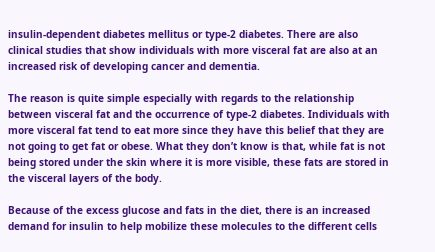insulin-dependent diabetes mellitus or type-2 diabetes. There are also clinical studies that show individuals with more visceral fat are also at an increased risk of developing cancer and dementia.

The reason is quite simple especially with regards to the relationship between visceral fat and the occurrence of type-2 diabetes. Individuals with more visceral fat tend to eat more since they have this belief that they are not going to get fat or obese. What they don’t know is that, while fat is not being stored under the skin where it is more visible, these fats are stored in the visceral layers of the body.

Because of the excess glucose and fats in the diet, there is an increased demand for insulin to help mobilize these molecules to the different cells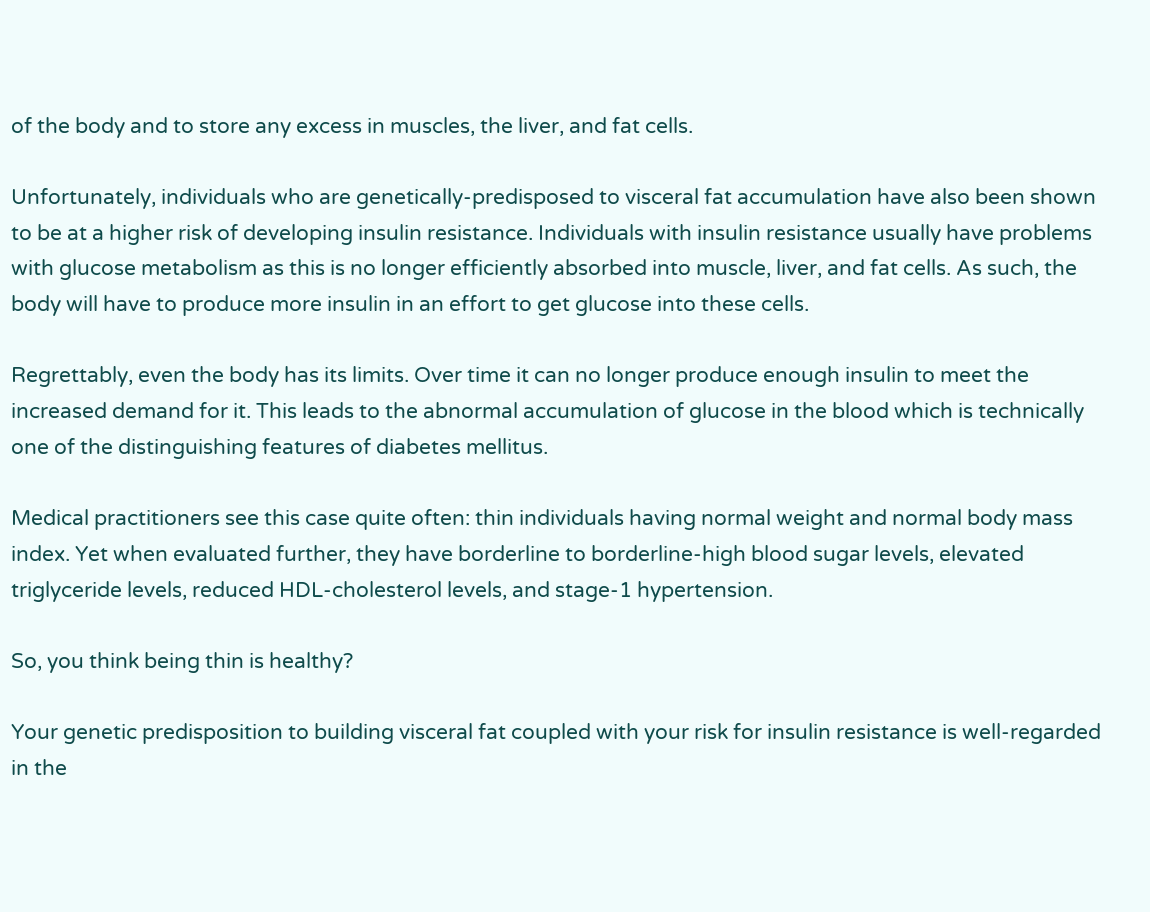of the body and to store any excess in muscles, the liver, and fat cells.

Unfortunately, individuals who are genetically-predisposed to visceral fat accumulation have also been shown to be at a higher risk of developing insulin resistance. Individuals with insulin resistance usually have problems with glucose metabolism as this is no longer efficiently absorbed into muscle, liver, and fat cells. As such, the body will have to produce more insulin in an effort to get glucose into these cells.

Regrettably, even the body has its limits. Over time it can no longer produce enough insulin to meet the increased demand for it. This leads to the abnormal accumulation of glucose in the blood which is technically one of the distinguishing features of diabetes mellitus.

Medical practitioners see this case quite often: thin individuals having normal weight and normal body mass index. Yet when evaluated further, they have borderline to borderline-high blood sugar levels, elevated triglyceride levels, reduced HDL-cholesterol levels, and stage-1 hypertension.

So, you think being thin is healthy?

Your genetic predisposition to building visceral fat coupled with your risk for insulin resistance is well-regarded in the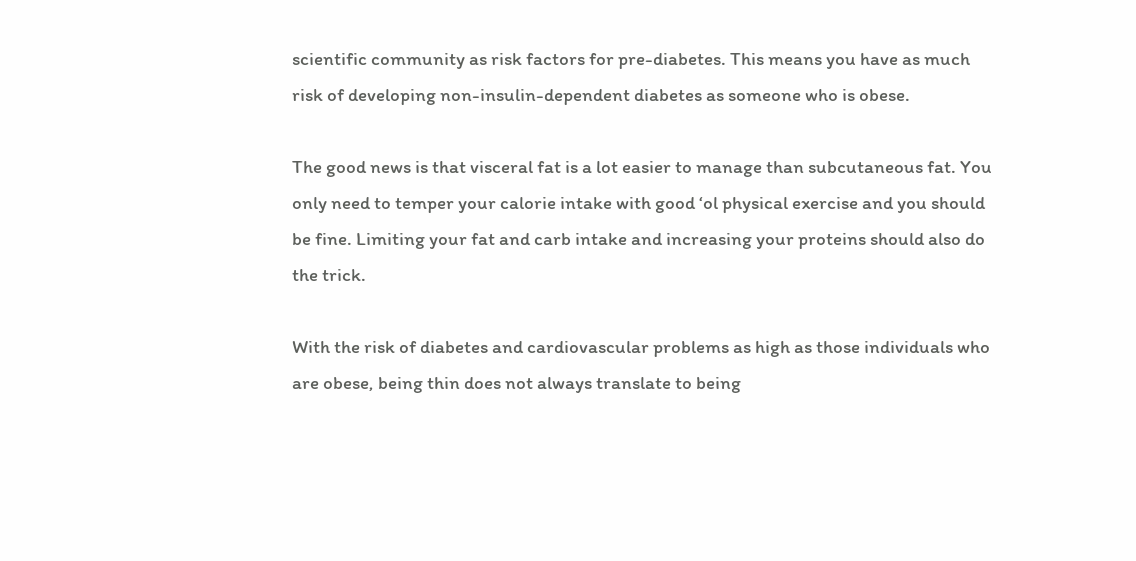scientific community as risk factors for pre-diabetes. This means you have as much risk of developing non-insulin-dependent diabetes as someone who is obese.

The good news is that visceral fat is a lot easier to manage than subcutaneous fat. You only need to temper your calorie intake with good ‘ol physical exercise and you should be fine. Limiting your fat and carb intake and increasing your proteins should also do the trick.

With the risk of diabetes and cardiovascular problems as high as those individuals who are obese, being thin does not always translate to being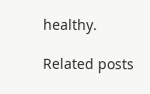healthy.

Related posts